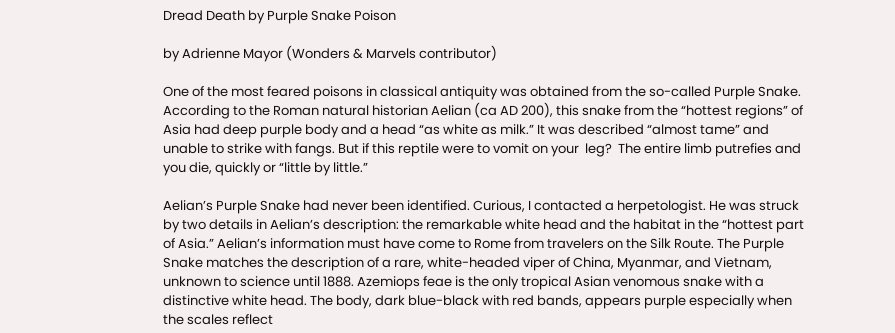Dread Death by Purple Snake Poison

by Adrienne Mayor (Wonders & Marvels contributor)

One of the most feared poisons in classical antiquity was obtained from the so-called Purple Snake. According to the Roman natural historian Aelian (ca AD 200), this snake from the “hottest regions” of Asia had deep purple body and a head “as white as milk.” It was described “almost tame” and unable to strike with fangs. But if this reptile were to vomit on your  leg?  The entire limb putrefies and you die, quickly or “little by little.”

Aelian’s Purple Snake had never been identified. Curious, I contacted a herpetologist. He was struck by two details in Aelian’s description: the remarkable white head and the habitat in the “hottest part of Asia.” Aelian’s information must have come to Rome from travelers on the Silk Route. The Purple Snake matches the description of a rare, white-headed viper of China, Myanmar, and Vietnam, unknown to science until 1888. Azemiops feae is the only tropical Asian venomous snake with a distinctive white head. The body, dark blue-black with red bands, appears purple especially when the scales reflect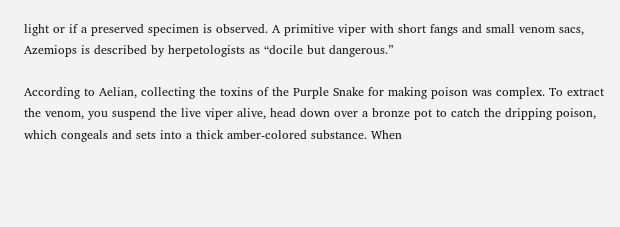light or if a preserved specimen is observed. A primitive viper with short fangs and small venom sacs, Azemiops is described by herpetologists as “docile but dangerous.”

According to Aelian, collecting the toxins of the Purple Snake for making poison was complex. To extract the venom, you suspend the live viper alive, head down over a bronze pot to catch the dripping poison, which congeals and sets into a thick amber-colored substance. When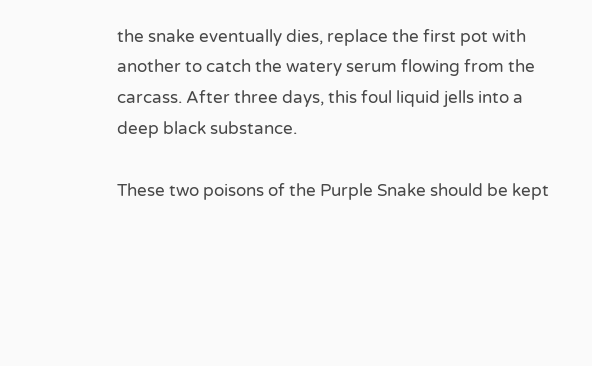the snake eventually dies, replace the first pot with another to catch the watery serum flowing from the carcass. After three days, this foul liquid jells into a deep black substance.

These two poisons of the Purple Snake should be kept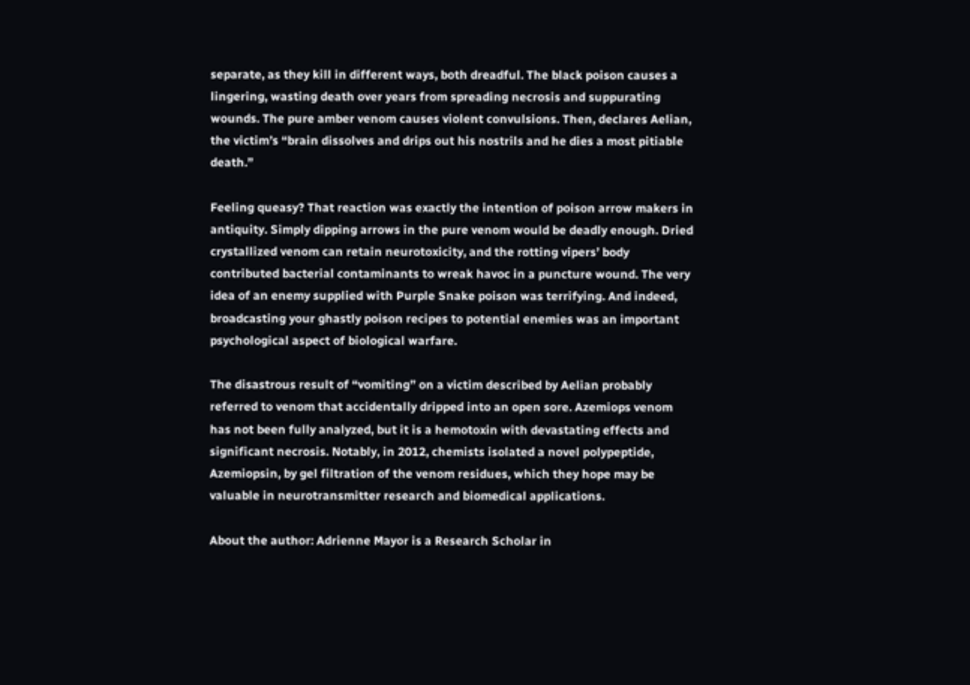separate, as they kill in different ways, both dreadful. The black poison causes a lingering, wasting death over years from spreading necrosis and suppurating wounds. The pure amber venom causes violent convulsions. Then, declares Aelian, the victim’s “brain dissolves and drips out his nostrils and he dies a most pitiable death.”

Feeling queasy? That reaction was exactly the intention of poison arrow makers in antiquity. Simply dipping arrows in the pure venom would be deadly enough. Dried crystallized venom can retain neurotoxicity, and the rotting vipers’ body contributed bacterial contaminants to wreak havoc in a puncture wound. The very idea of an enemy supplied with Purple Snake poison was terrifying. And indeed, broadcasting your ghastly poison recipes to potential enemies was an important psychological aspect of biological warfare.

The disastrous result of “vomiting” on a victim described by Aelian probably referred to venom that accidentally dripped into an open sore. Azemiops venom has not been fully analyzed, but it is a hemotoxin with devastating effects and significant necrosis. Notably, in 2012, chemists isolated a novel polypeptide, Azemiopsin, by gel filtration of the venom residues, which they hope may be valuable in neurotransmitter research and biomedical applications.

About the author: Adrienne Mayor is a Research Scholar in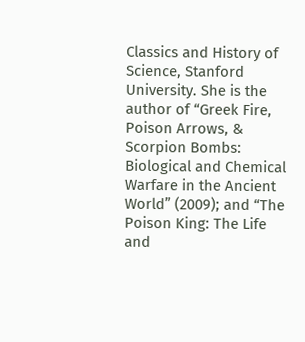Classics and History of Science, Stanford University. She is the author of “Greek Fire, Poison Arrows, & Scorpion Bombs: Biological and Chemical Warfare in the Ancient World” (2009); and “The Poison King: The Life and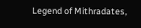Legend of Mithradates,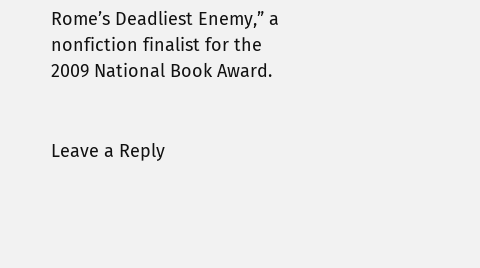Rome’s Deadliest Enemy,” a nonfiction finalist for the 2009 National Book Award.


Leave a Reply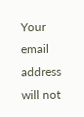Your email address will not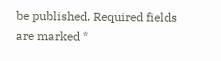be published. Required fields are marked *